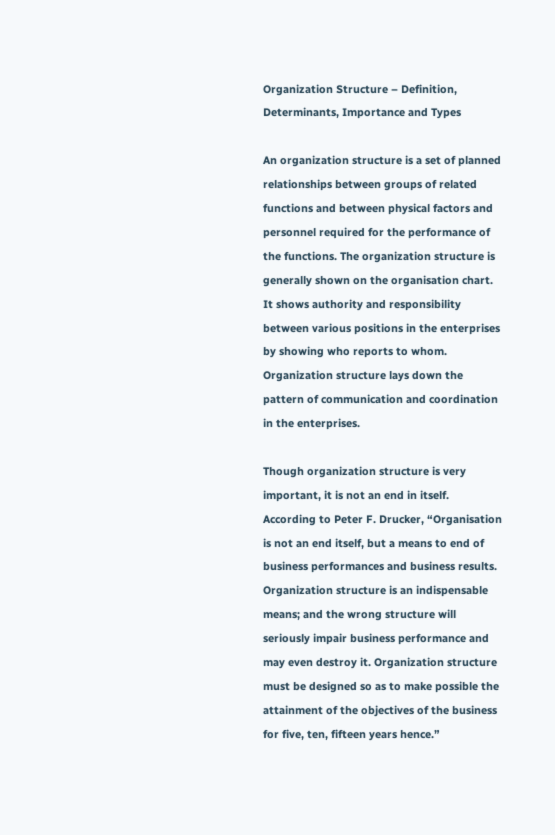Organization Structure – Definition, Determinants, Importance and Types

An organization structure is a set of planned relationships between groups of related functions and between physical factors and personnel required for the performance of the functions. The organization structure is generally shown on the organisation chart. It shows authority and responsibility between various positions in the enterprises by showing who reports to whom. Organization structure lays down the pattern of communication and coordination in the enterprises.

Though organization structure is very important, it is not an end in itself. According to Peter F. Drucker, “Organisation is not an end itself, but a means to end of business performances and business results. Organization structure is an indispensable means; and the wrong structure will seriously impair business performance and may even destroy it. Organization structure must be designed so as to make possible the attainment of the objectives of the business for five, ten, fifteen years hence.”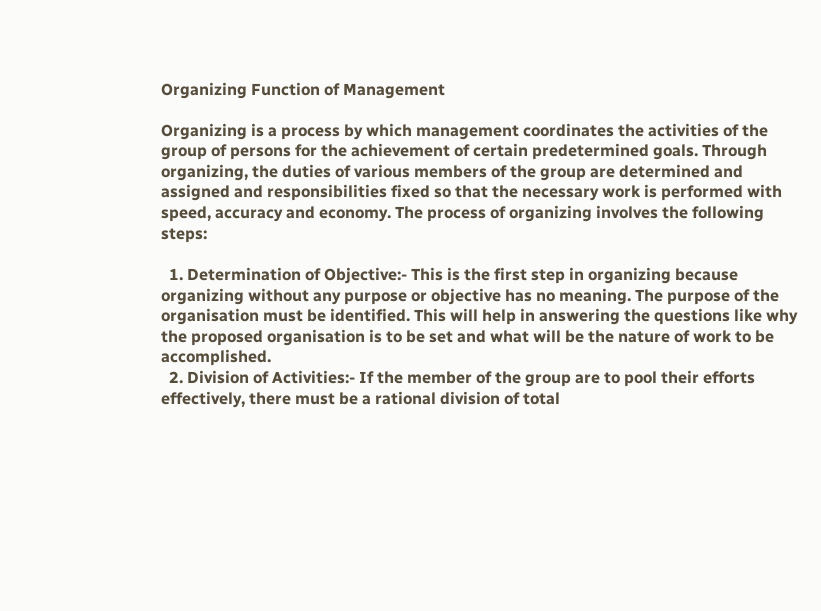Organizing Function of Management

Organizing is a process by which management coordinates the activities of the group of persons for the achievement of certain predetermined goals. Through organizing, the duties of various members of the group are determined and assigned and responsibilities fixed so that the necessary work is performed with speed, accuracy and economy. The process of organizing involves the following steps:

  1. Determination of Objective:- This is the first step in organizing because organizing without any purpose or objective has no meaning. The purpose of the organisation must be identified. This will help in answering the questions like why the proposed organisation is to be set and what will be the nature of work to be accomplished.
  2. Division of Activities:- If the member of the group are to pool their efforts effectively, there must be a rational division of total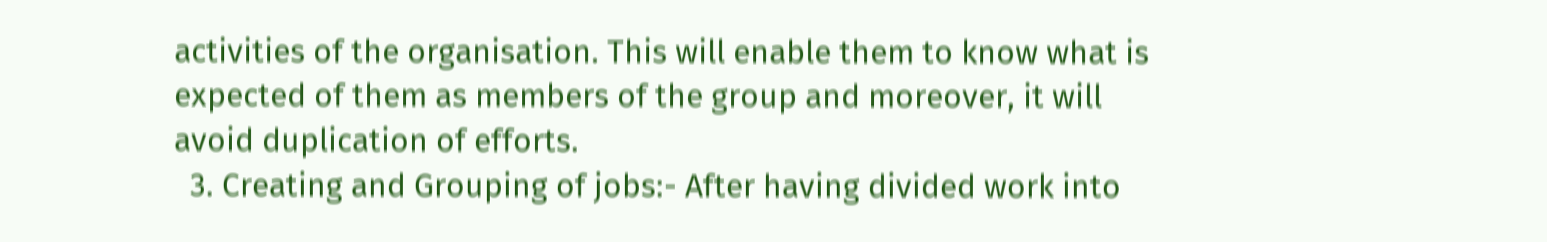activities of the organisation. This will enable them to know what is expected of them as members of the group and moreover, it will avoid duplication of efforts.
  3. Creating and Grouping of jobs:- After having divided work into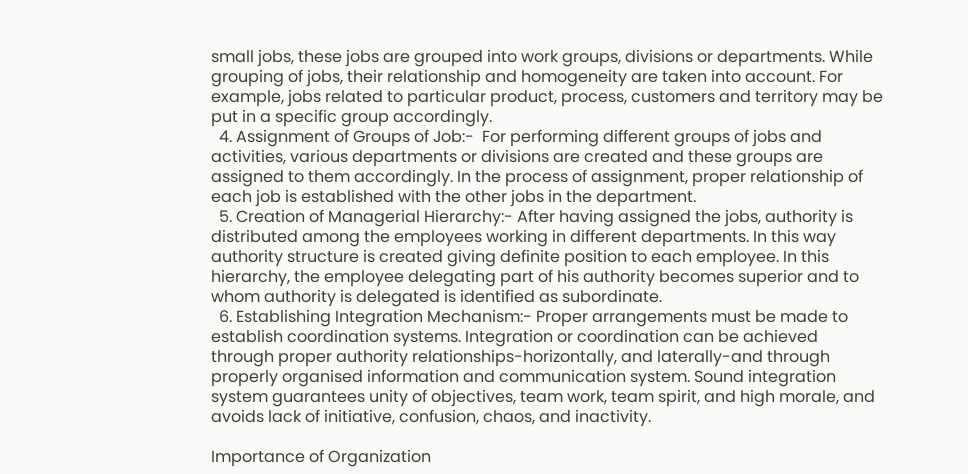small jobs, these jobs are grouped into work groups, divisions or departments. While grouping of jobs, their relationship and homogeneity are taken into account. For example, jobs related to particular product, process, customers and territory may be put in a specific group accordingly.
  4. Assignment of Groups of Job:-  For performing different groups of jobs and activities, various departments or divisions are created and these groups are assigned to them accordingly. In the process of assignment, proper relationship of each job is established with the other jobs in the department.
  5. Creation of Managerial Hierarchy:- After having assigned the jobs, authority is distributed among the employees working in different departments. In this way authority structure is created giving definite position to each employee. In this hierarchy, the employee delegating part of his authority becomes superior and to whom authority is delegated is identified as subordinate.
  6. Establishing Integration Mechanism:- Proper arrangements must be made to establish coordination systems. Integration or coordination can be achieved through proper authority relationships-horizontally, and laterally-and through properly organised information and communication system. Sound integration system guarantees unity of objectives, team work, team spirit, and high morale, and avoids lack of initiative, confusion, chaos, and inactivity.

Importance of Organization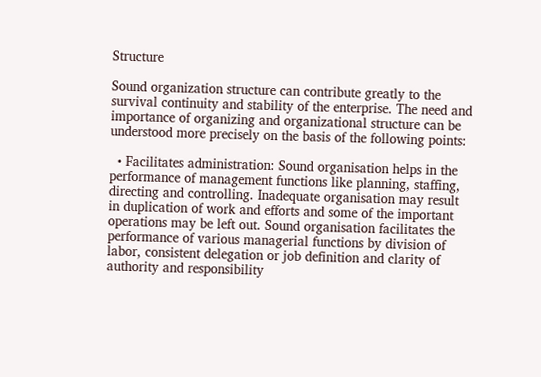Structure

Sound organization structure can contribute greatly to the survival continuity and stability of the enterprise. The need and importance of organizing and organizational structure can be understood more precisely on the basis of the following points:

  • Facilitates administration: Sound organisation helps in the performance of management functions like planning, staffing, directing and controlling. Inadequate organisation may result in duplication of work and efforts and some of the important operations may be left out. Sound organisation facilitates the performance of various managerial functions by division of labor, consistent delegation or job definition and clarity of authority and responsibility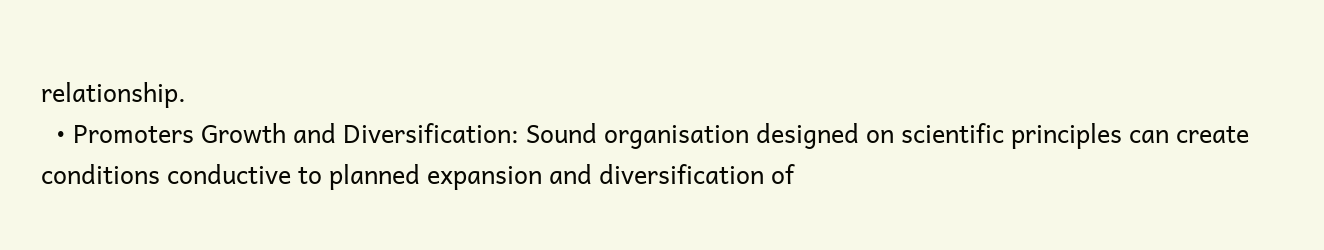relationship.
  • Promoters Growth and Diversification: Sound organisation designed on scientific principles can create conditions conductive to planned expansion and diversification of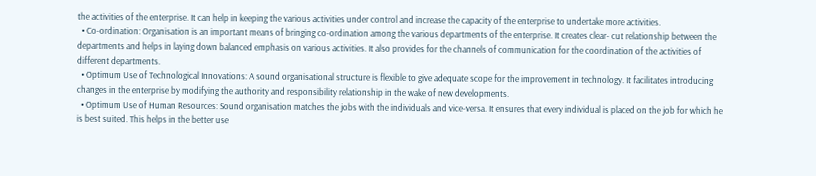the activities of the enterprise. It can help in keeping the various activities under control and increase the capacity of the enterprise to undertake more activities.
  • Co-ordination: Organisation is an important means of bringing co-ordination among the various departments of the enterprise. It creates clear- cut relationship between the departments and helps in laying down balanced emphasis on various activities. It also provides for the channels of communication for the coordination of the activities of different departments.
  • Optimum Use of Technological Innovations: A sound organisational structure is flexible to give adequate scope for the improvement in technology. It facilitates introducing changes in the enterprise by modifying the authority and responsibility relationship in the wake of new developments.
  • Optimum Use of Human Resources: Sound organisation matches the jobs with the individuals and vice-versa. It ensures that every individual is placed on the job for which he is best suited. This helps in the better use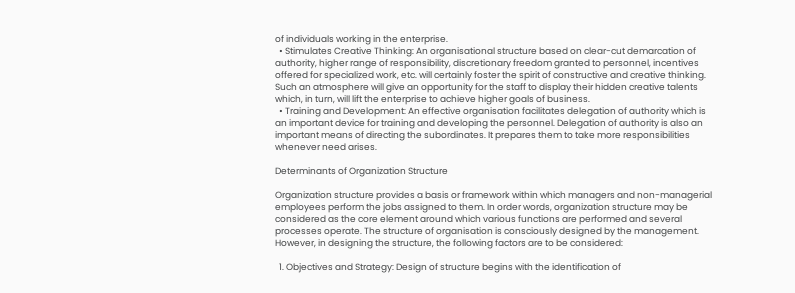of individuals working in the enterprise.
  • Stimulates Creative Thinking: An organisational structure based on clear-cut demarcation of authority, higher range of responsibility, discretionary freedom granted to personnel, incentives offered for specialized work, etc. will certainly foster the spirit of constructive and creative thinking. Such an atmosphere will give an opportunity for the staff to display their hidden creative talents which, in turn, will lift the enterprise to achieve higher goals of business.
  • Training and Development: An effective organisation facilitates delegation of authority which is an important device for training and developing the personnel. Delegation of authority is also an important means of directing the subordinates. It prepares them to take more responsibilities whenever need arises.

Determinants of Organization Structure

Organization structure provides a basis or framework within which managers and non-managerial employees perform the jobs assigned to them. In order words, organization structure may be considered as the core element around which various functions are performed and several processes operate. The structure of organisation is consciously designed by the management. However, in designing the structure, the following factors are to be considered:

  1. Objectives and Strategy: Design of structure begins with the identification of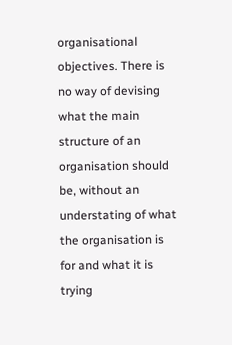organisational objectives. There is no way of devising what the main structure of an organisation should be, without an understating of what the organisation is for and what it is trying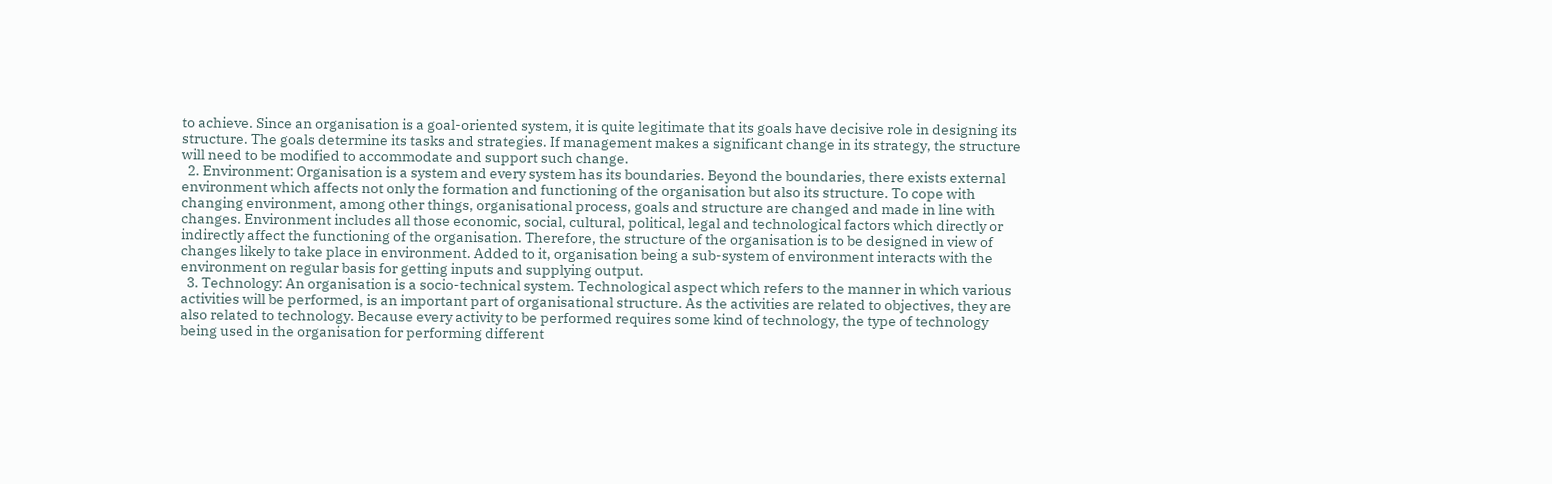to achieve. Since an organisation is a goal-oriented system, it is quite legitimate that its goals have decisive role in designing its structure. The goals determine its tasks and strategies. If management makes a significant change in its strategy, the structure will need to be modified to accommodate and support such change.
  2. Environment: Organisation is a system and every system has its boundaries. Beyond the boundaries, there exists external environment which affects not only the formation and functioning of the organisation but also its structure. To cope with changing environment, among other things, organisational process, goals and structure are changed and made in line with changes. Environment includes all those economic, social, cultural, political, legal and technological factors which directly or indirectly affect the functioning of the organisation. Therefore, the structure of the organisation is to be designed in view of changes likely to take place in environment. Added to it, organisation being a sub-system of environment interacts with the environment on regular basis for getting inputs and supplying output.
  3. Technology: An organisation is a socio-technical system. Technological aspect which refers to the manner in which various activities will be performed, is an important part of organisational structure. As the activities are related to objectives, they are also related to technology. Because every activity to be performed requires some kind of technology, the type of technology being used in the organisation for performing different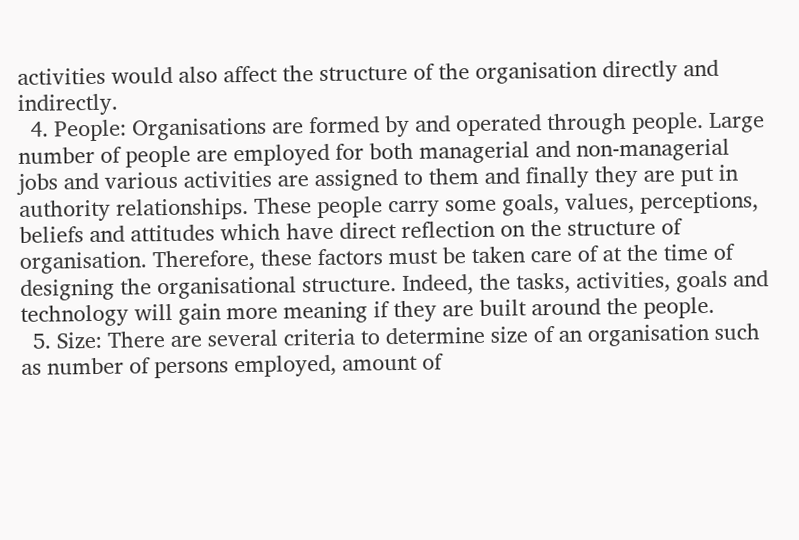activities would also affect the structure of the organisation directly and indirectly.
  4. People: Organisations are formed by and operated through people. Large number of people are employed for both managerial and non-managerial jobs and various activities are assigned to them and finally they are put in authority relationships. These people carry some goals, values, perceptions, beliefs and attitudes which have direct reflection on the structure of organisation. Therefore, these factors must be taken care of at the time of designing the organisational structure. Indeed, the tasks, activities, goals and technology will gain more meaning if they are built around the people.
  5. Size: There are several criteria to determine size of an organisation such as number of persons employed, amount of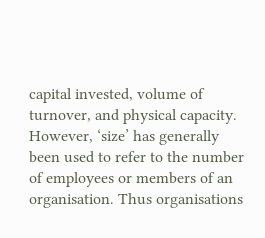capital invested, volume of turnover, and physical capacity. However, ‘size’ has generally been used to refer to the number of employees or members of an organisation. Thus organisations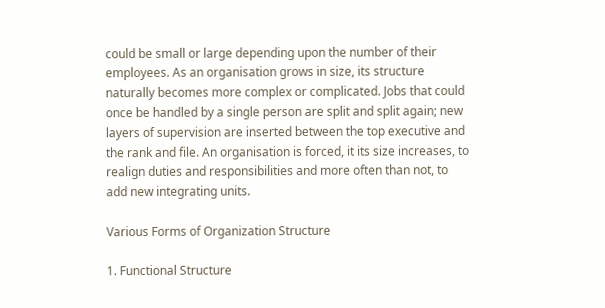could be small or large depending upon the number of their employees. As an organisation grows in size, its structure naturally becomes more complex or complicated. Jobs that could once be handled by a single person are split and split again; new layers of supervision are inserted between the top executive and the rank and file. An organisation is forced, it its size increases, to realign duties and responsibilities and more often than not, to add new integrating units.

Various Forms of Organization Structure

1. Functional Structure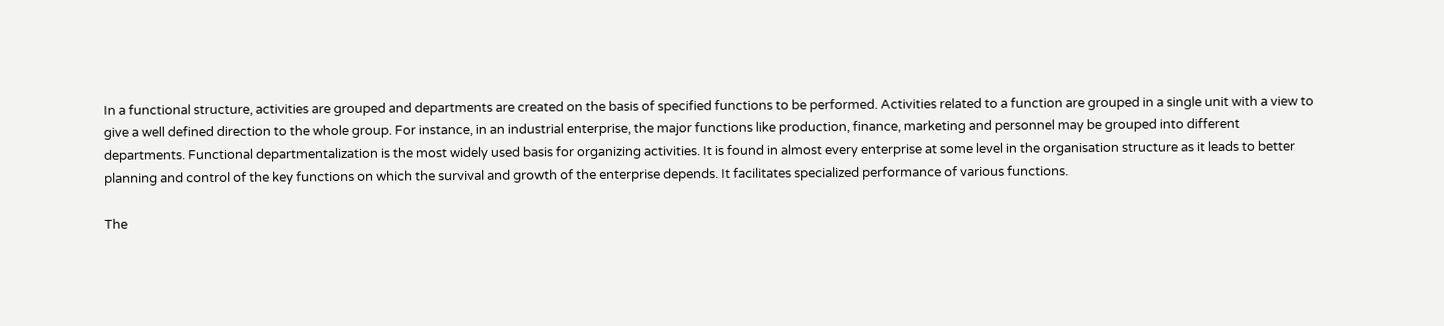In a functional structure, activities are grouped and departments are created on the basis of specified functions to be performed. Activities related to a function are grouped in a single unit with a view to give a well defined direction to the whole group. For instance, in an industrial enterprise, the major functions like production, finance, marketing and personnel may be grouped into different departments. Functional departmentalization is the most widely used basis for organizing activities. It is found in almost every enterprise at some level in the organisation structure as it leads to better planning and control of the key functions on which the survival and growth of the enterprise depends. It facilitates specialized performance of various functions.

The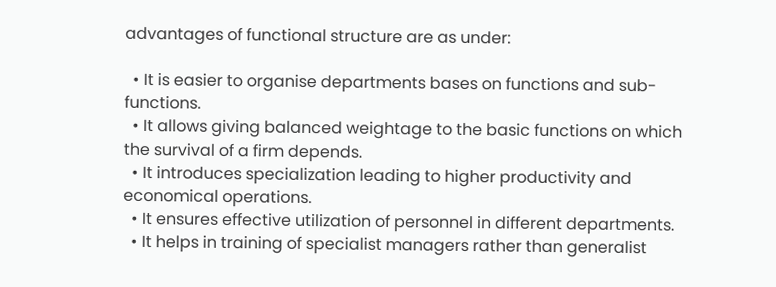advantages of functional structure are as under:

  • It is easier to organise departments bases on functions and sub-functions.
  • It allows giving balanced weightage to the basic functions on which the survival of a firm depends.
  • It introduces specialization leading to higher productivity and economical operations.
  • It ensures effective utilization of personnel in different departments.
  • It helps in training of specialist managers rather than generalist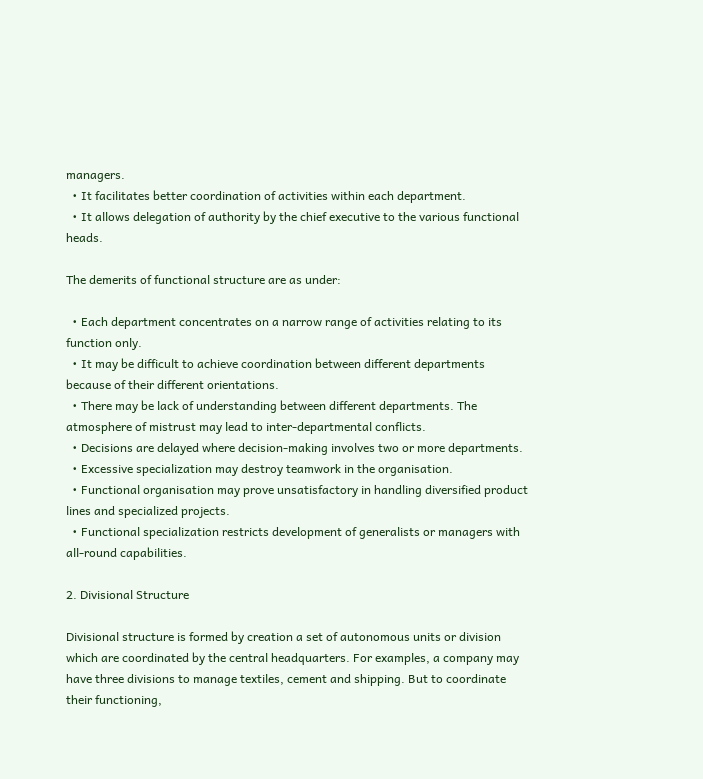managers.
  • It facilitates better coordination of activities within each department.
  • It allows delegation of authority by the chief executive to the various functional heads.

The demerits of functional structure are as under:

  • Each department concentrates on a narrow range of activities relating to its function only.
  • It may be difficult to achieve coordination between different departments because of their different orientations.
  • There may be lack of understanding between different departments. The atmosphere of mistrust may lead to inter-departmental conflicts.
  • Decisions are delayed where decision-making involves two or more departments.
  • Excessive specialization may destroy teamwork in the organisation.
  • Functional organisation may prove unsatisfactory in handling diversified product lines and specialized projects.
  • Functional specialization restricts development of generalists or managers with all-round capabilities.

2. Divisional Structure

Divisional structure is formed by creation a set of autonomous units or division which are coordinated by the central headquarters. For examples, a company may have three divisions to manage textiles, cement and shipping. But to coordinate their functioning,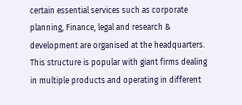certain essential services such as corporate planning, Finance, legal and research & development are organised at the headquarters. This structure is popular with giant firms dealing in multiple products and operating in different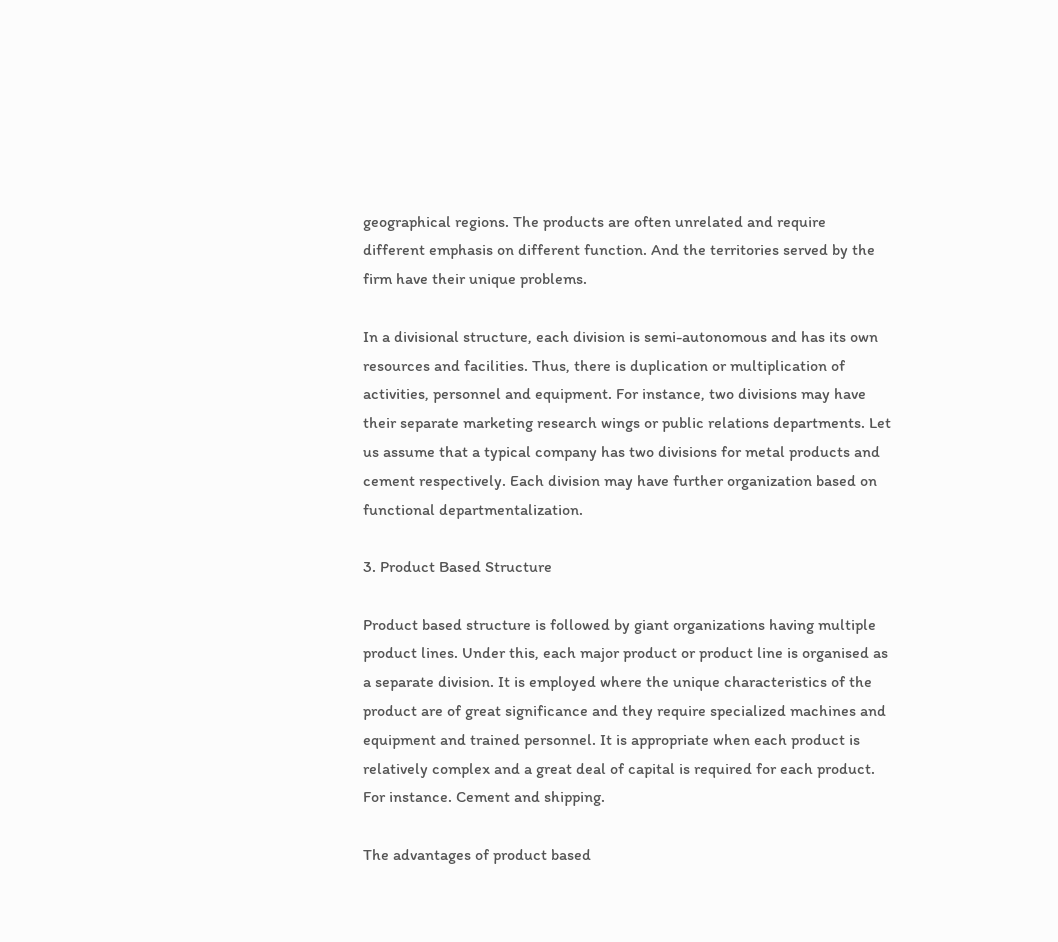geographical regions. The products are often unrelated and require different emphasis on different function. And the territories served by the firm have their unique problems.

In a divisional structure, each division is semi-autonomous and has its own resources and facilities. Thus, there is duplication or multiplication of activities, personnel and equipment. For instance, two divisions may have their separate marketing research wings or public relations departments. Let us assume that a typical company has two divisions for metal products and cement respectively. Each division may have further organization based on functional departmentalization.

3. Product Based Structure

Product based structure is followed by giant organizations having multiple product lines. Under this, each major product or product line is organised as a separate division. It is employed where the unique characteristics of the product are of great significance and they require specialized machines and equipment and trained personnel. It is appropriate when each product is relatively complex and a great deal of capital is required for each product. For instance. Cement and shipping.

The advantages of product based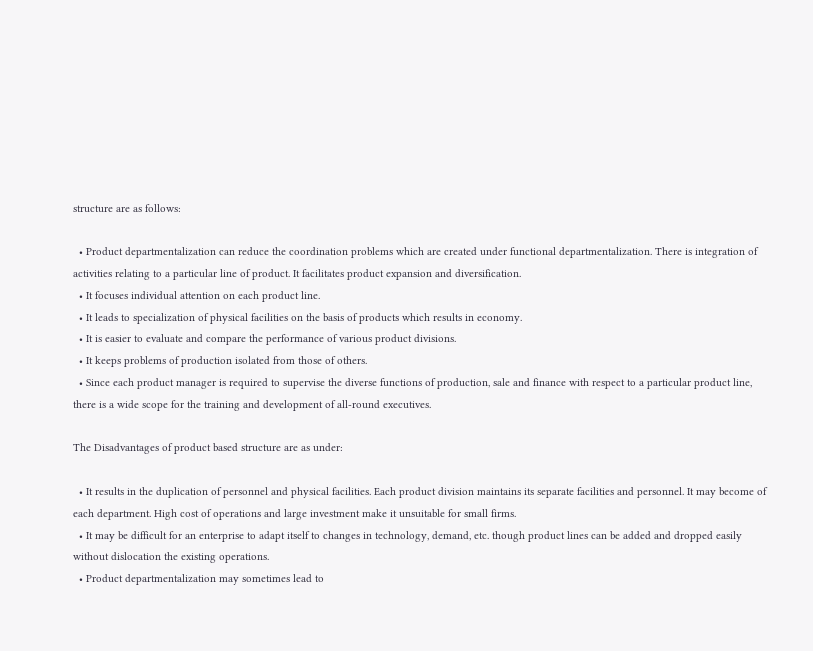structure are as follows:

  • Product departmentalization can reduce the coordination problems which are created under functional departmentalization. There is integration of activities relating to a particular line of product. It facilitates product expansion and diversification.
  • It focuses individual attention on each product line.
  • It leads to specialization of physical facilities on the basis of products which results in economy.
  • It is easier to evaluate and compare the performance of various product divisions.
  • It keeps problems of production isolated from those of others.
  • Since each product manager is required to supervise the diverse functions of production, sale and finance with respect to a particular product line, there is a wide scope for the training and development of all-round executives.

The Disadvantages of product based structure are as under:

  • It results in the duplication of personnel and physical facilities. Each product division maintains its separate facilities and personnel. It may become of each department. High cost of operations and large investment make it unsuitable for small firms.
  • It may be difficult for an enterprise to adapt itself to changes in technology, demand, etc. though product lines can be added and dropped easily without dislocation the existing operations.
  • Product departmentalization may sometimes lead to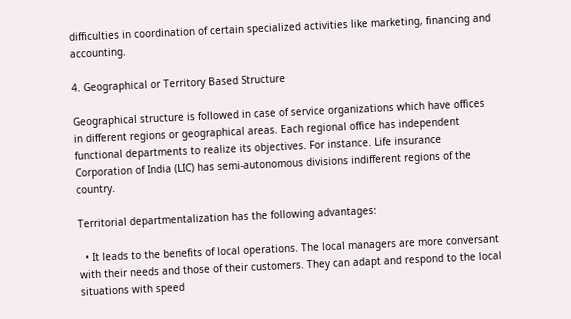difficulties in coordination of certain specialized activities like marketing, financing and accounting.

4. Geographical or Territory Based Structure

Geographical structure is followed in case of service organizations which have offices in different regions or geographical areas. Each regional office has independent functional departments to realize its objectives. For instance. Life insurance Corporation of India (LIC) has semi-autonomous divisions indifferent regions of the country.

Territorial departmentalization has the following advantages:

  • It leads to the benefits of local operations. The local managers are more conversant with their needs and those of their customers. They can adapt and respond to the local situations with speed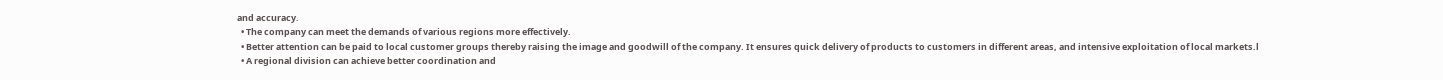and accuracy.
  • The company can meet the demands of various regions more effectively.
  • Better attention can be paid to local customer groups thereby raising the image and goodwill of the company. It ensures quick delivery of products to customers in different areas, and intensive exploitation of local markets.l
  • A regional division can achieve better coordination and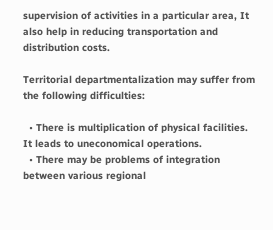supervision of activities in a particular area, It also help in reducing transportation and distribution costs.

Territorial departmentalization may suffer from the following difficulties:

  • There is multiplication of physical facilities. It leads to uneconomical operations.
  • There may be problems of integration between various regional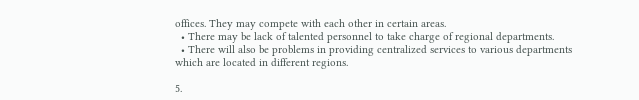offices. They may compete with each other in certain areas.
  • There may be lack of talented personnel to take charge of regional departments.
  • There will also be problems in providing centralized services to various departments which are located in different regions.

5.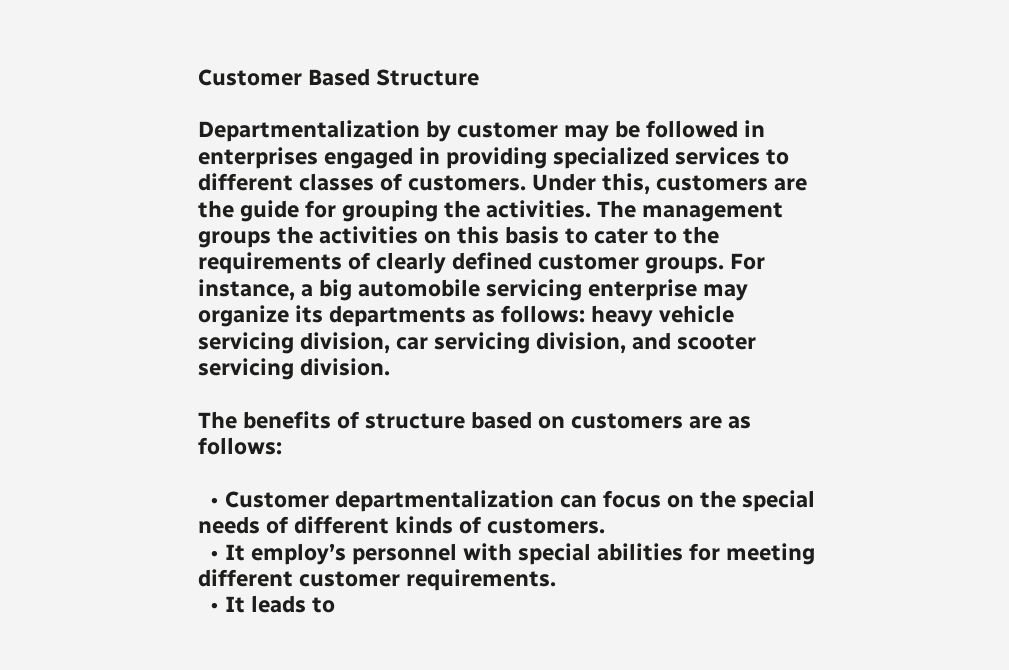Customer Based Structure

Departmentalization by customer may be followed in enterprises engaged in providing specialized services to different classes of customers. Under this, customers are the guide for grouping the activities. The management groups the activities on this basis to cater to the requirements of clearly defined customer groups. For instance, a big automobile servicing enterprise may organize its departments as follows: heavy vehicle servicing division, car servicing division, and scooter servicing division.

The benefits of structure based on customers are as follows:

  • Customer departmentalization can focus on the special needs of different kinds of customers.
  • It employ’s personnel with special abilities for meeting different customer requirements.
  • It leads to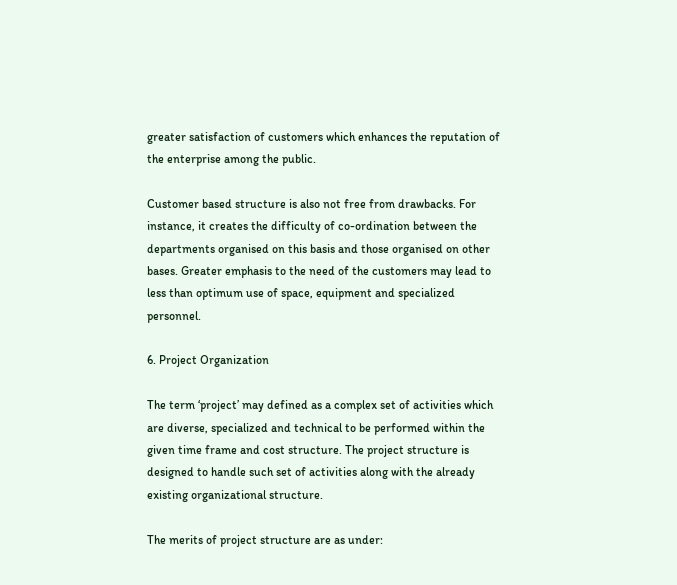greater satisfaction of customers which enhances the reputation of the enterprise among the public.

Customer based structure is also not free from drawbacks. For instance, it creates the difficulty of co-ordination between the departments organised on this basis and those organised on other bases. Greater emphasis to the need of the customers may lead to less than optimum use of space, equipment and specialized personnel.

6. Project Organization

The term ‘project’ may defined as a complex set of activities which are diverse, specialized and technical to be performed within the given time frame and cost structure. The project structure is designed to handle such set of activities along with the already existing organizational structure.

The merits of project structure are as under: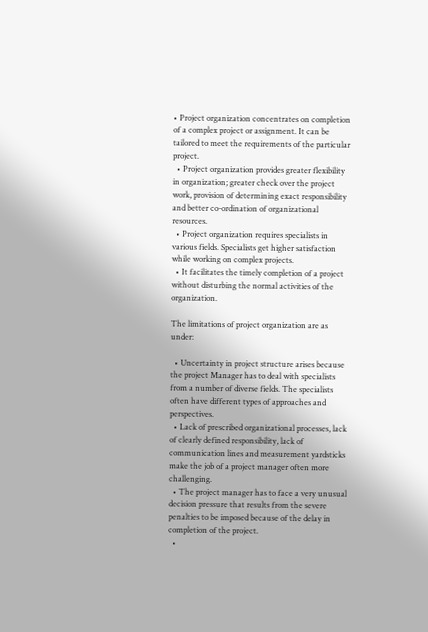• Project organization concentrates on completion of a complex project or assignment. It can be tailored to meet the requirements of the particular project.
  • Project organization provides greater flexibility in organization; greater check over the project work, provision of determining exact responsibility and better co-ordination of organizational resources.
  • Project organization requires specialists in various fields. Specialists get higher satisfaction while working on complex projects.
  • It facilitates the timely completion of a project without disturbing the normal activities of the organization.

The limitations of project organization are as under:

  • Uncertainty in project structure arises because the project Manager has to deal with specialists from a number of diverse fields. The specialists often have different types of approaches and perspectives.
  • Lack of prescribed organizational processes, lack of clearly defined responsibility, lack of communication lines and measurement yardsticks make the job of a project manager often more challenging.
  • The project manager has to face a very unusual decision pressure that results from the severe penalties to be imposed because of the delay in completion of the project.
  •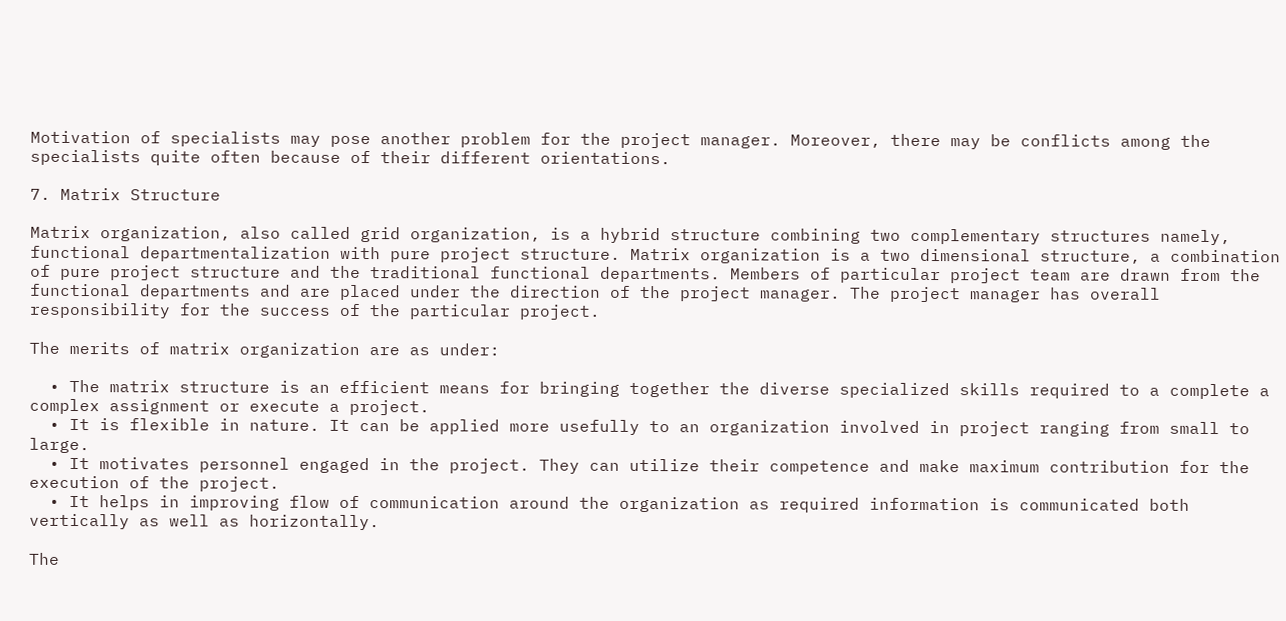Motivation of specialists may pose another problem for the project manager. Moreover, there may be conflicts among the specialists quite often because of their different orientations.

7. Matrix Structure

Matrix organization, also called grid organization, is a hybrid structure combining two complementary structures namely, functional departmentalization with pure project structure. Matrix organization is a two dimensional structure, a combination of pure project structure and the traditional functional departments. Members of particular project team are drawn from the functional departments and are placed under the direction of the project manager. The project manager has overall responsibility for the success of the particular project.

The merits of matrix organization are as under:

  • The matrix structure is an efficient means for bringing together the diverse specialized skills required to a complete a complex assignment or execute a project.
  • It is flexible in nature. It can be applied more usefully to an organization involved in project ranging from small to large.
  • It motivates personnel engaged in the project. They can utilize their competence and make maximum contribution for the execution of the project.
  • It helps in improving flow of communication around the organization as required information is communicated both vertically as well as horizontally.

The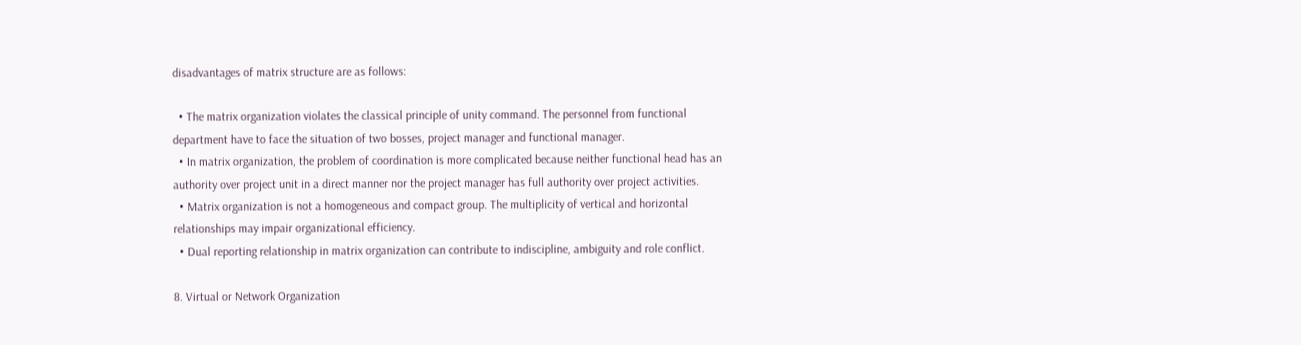disadvantages of matrix structure are as follows:

  • The matrix organization violates the classical principle of unity command. The personnel from functional department have to face the situation of two bosses, project manager and functional manager.
  • In matrix organization, the problem of coordination is more complicated because neither functional head has an authority over project unit in a direct manner nor the project manager has full authority over project activities.
  • Matrix organization is not a homogeneous and compact group. The multiplicity of vertical and horizontal relationships may impair organizational efficiency.
  • Dual reporting relationship in matrix organization can contribute to indiscipline, ambiguity and role conflict.

8. Virtual or Network Organization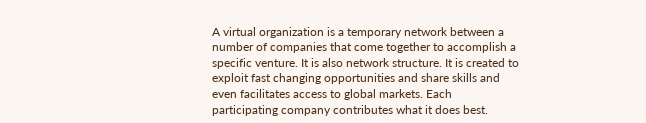A virtual organization is a temporary network between a number of companies that come together to accomplish a specific venture. It is also network structure. It is created to exploit fast changing opportunities and share skills and even facilitates access to global markets. Each participating company contributes what it does best.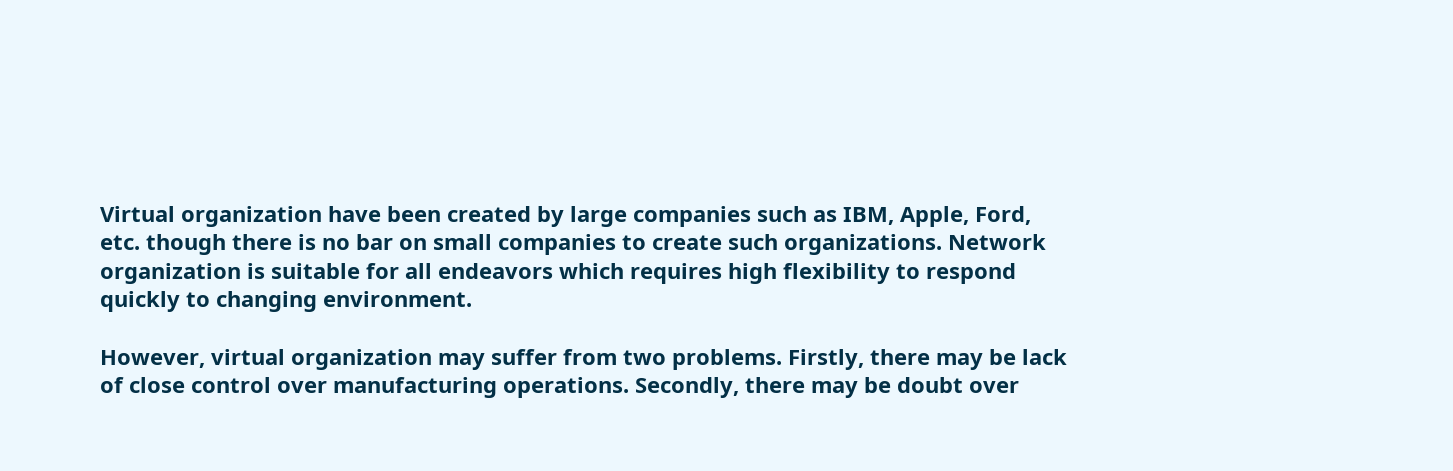Virtual organization have been created by large companies such as IBM, Apple, Ford, etc. though there is no bar on small companies to create such organizations. Network organization is suitable for all endeavors which requires high flexibility to respond quickly to changing environment.

However, virtual organization may suffer from two problems. Firstly, there may be lack of close control over manufacturing operations. Secondly, there may be doubt over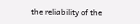the reliability of the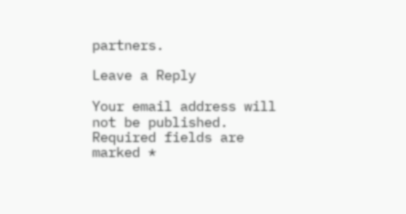partners.

Leave a Reply

Your email address will not be published. Required fields are marked *